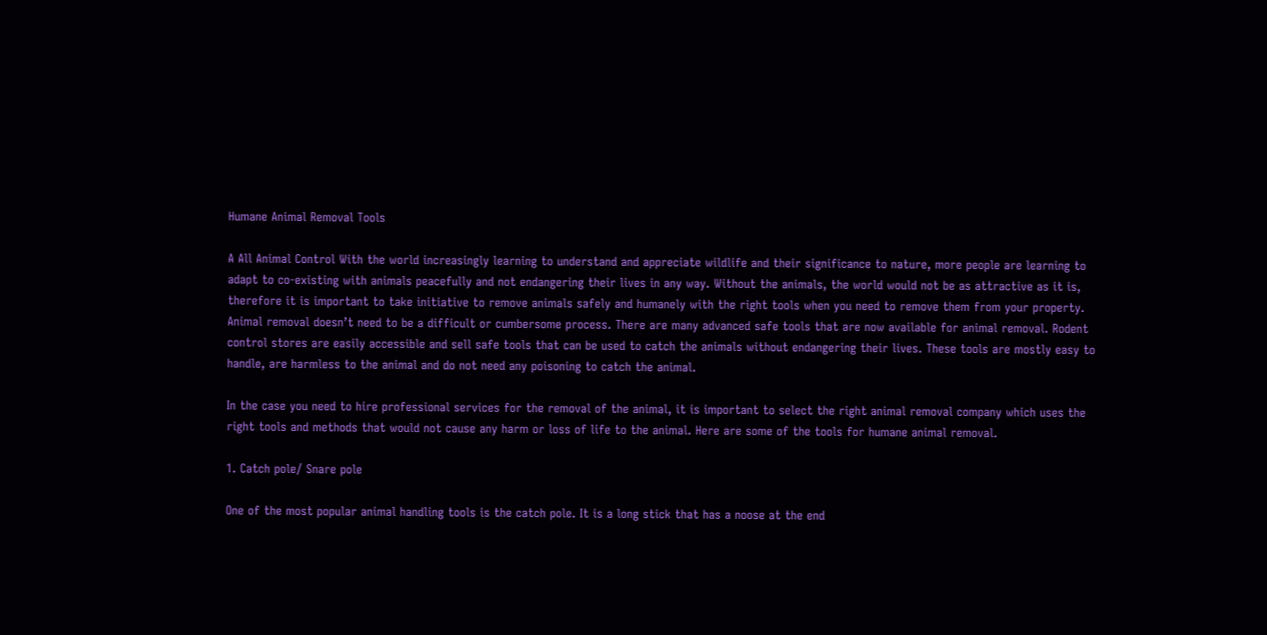Humane Animal Removal Tools

A All Animal Control With the world increasingly learning to understand and appreciate wildlife and their significance to nature, more people are learning to adapt to co-existing with animals peacefully and not endangering their lives in any way. Without the animals, the world would not be as attractive as it is, therefore it is important to take initiative to remove animals safely and humanely with the right tools when you need to remove them from your property. Animal removal doesn’t need to be a difficult or cumbersome process. There are many advanced safe tools that are now available for animal removal. Rodent control stores are easily accessible and sell safe tools that can be used to catch the animals without endangering their lives. These tools are mostly easy to handle, are harmless to the animal and do not need any poisoning to catch the animal.

In the case you need to hire professional services for the removal of the animal, it is important to select the right animal removal company which uses the right tools and methods that would not cause any harm or loss of life to the animal. Here are some of the tools for humane animal removal.

1. Catch pole/ Snare pole

One of the most popular animal handling tools is the catch pole. It is a long stick that has a noose at the end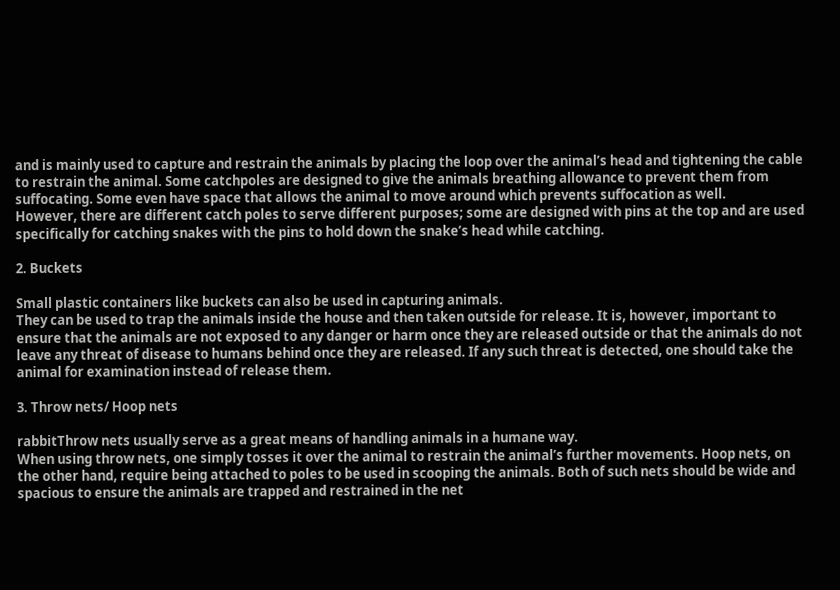and is mainly used to capture and restrain the animals by placing the loop over the animal’s head and tightening the cable to restrain the animal. Some catchpoles are designed to give the animals breathing allowance to prevent them from suffocating. Some even have space that allows the animal to move around which prevents suffocation as well.
However, there are different catch poles to serve different purposes; some are designed with pins at the top and are used specifically for catching snakes with the pins to hold down the snake’s head while catching.

2. Buckets

Small plastic containers like buckets can also be used in capturing animals.
They can be used to trap the animals inside the house and then taken outside for release. It is, however, important to ensure that the animals are not exposed to any danger or harm once they are released outside or that the animals do not leave any threat of disease to humans behind once they are released. If any such threat is detected, one should take the animal for examination instead of release them.

3. Throw nets/ Hoop nets

rabbitThrow nets usually serve as a great means of handling animals in a humane way.
When using throw nets, one simply tosses it over the animal to restrain the animal’s further movements. Hoop nets, on the other hand, require being attached to poles to be used in scooping the animals. Both of such nets should be wide and spacious to ensure the animals are trapped and restrained in the net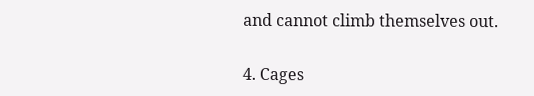and cannot climb themselves out.

4. Cages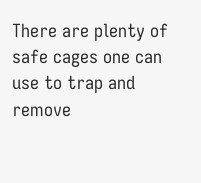There are plenty of safe cages one can use to trap and remove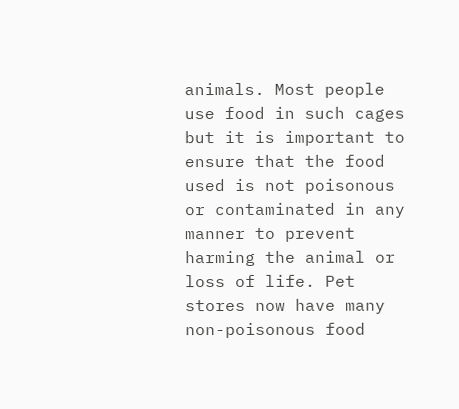animals. Most people use food in such cages but it is important to ensure that the food used is not poisonous or contaminated in any manner to prevent harming the animal or loss of life. Pet stores now have many non-poisonous food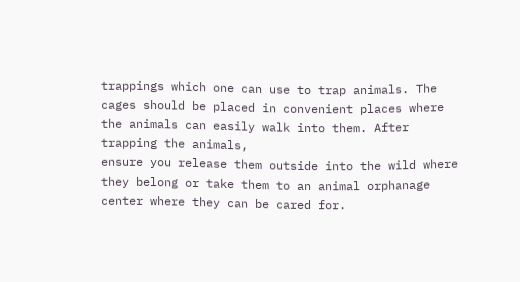trappings which one can use to trap animals. The cages should be placed in convenient places where the animals can easily walk into them. After trapping the animals,
ensure you release them outside into the wild where they belong or take them to an animal orphanage center where they can be cared for.